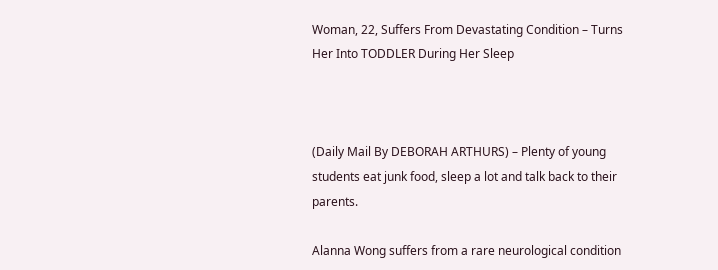Woman, 22, Suffers From Devastating Condition – Turns Her Into TODDLER During Her Sleep



(Daily Mail By DEBORAH ARTHURS) – Plenty of young students eat junk food, sleep a lot and talk back to their parents.

Alanna Wong suffers from a rare neurological condition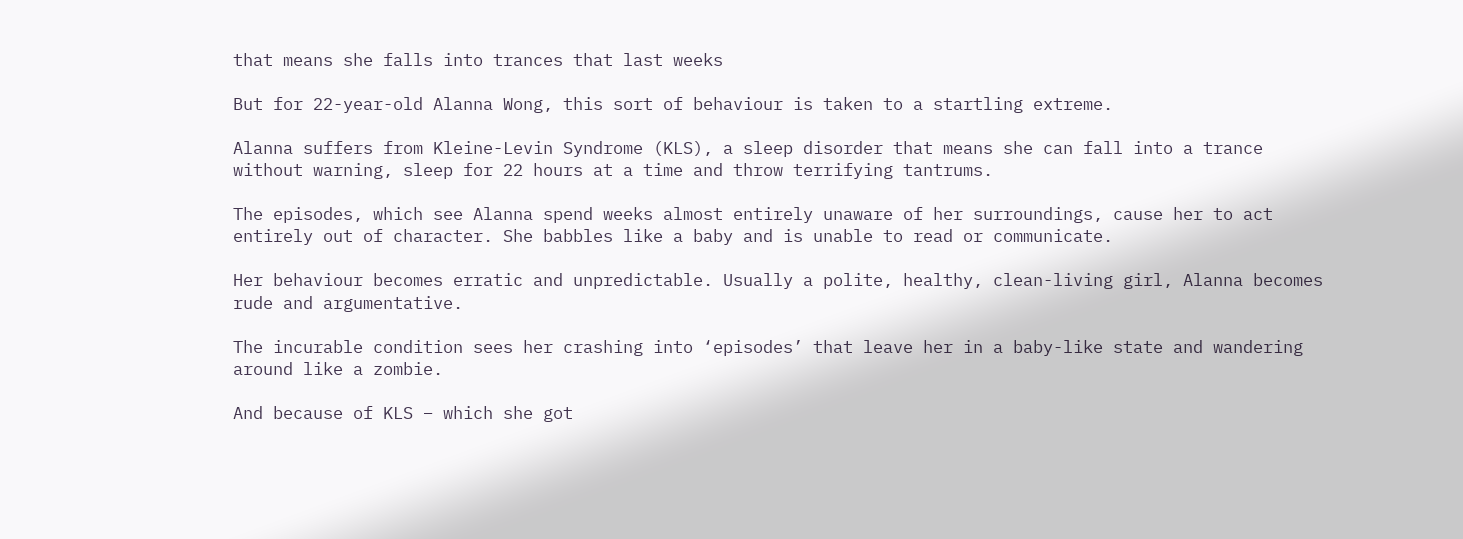that means she falls into trances that last weeks

But for 22-year-old Alanna Wong, this sort of behaviour is taken to a startling extreme.

Alanna suffers from Kleine-Levin Syndrome (KLS), a sleep disorder that means she can fall into a trance without warning, sleep for 22 hours at a time and throw terrifying tantrums.

The episodes, which see Alanna spend weeks almost entirely unaware of her surroundings, cause her to act entirely out of character. She babbles like a baby and is unable to read or communicate.

Her behaviour becomes erratic and unpredictable. Usually a polite, healthy, clean-living girl, Alanna becomes rude and argumentative.

The incurable condition sees her crashing into ‘episodes’ that leave her in a baby-like state and wandering around like a zombie.

And because of KLS – which she got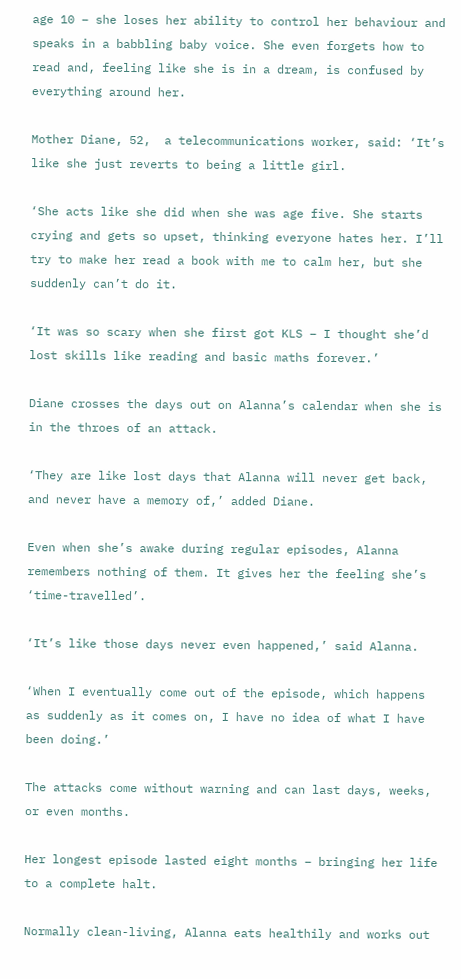age 10 – she loses her ability to control her behaviour and speaks in a babbling baby voice. She even forgets how to read and, feeling like she is in a dream, is confused by everything around her.

Mother Diane, 52,  a telecommunications worker, said: ‘It’s like she just reverts to being a little girl.

‘She acts like she did when she was age five. She starts crying and gets so upset, thinking everyone hates her. I’ll try to make her read a book with me to calm her, but she suddenly can’t do it.

‘It was so scary when she first got KLS – I thought she’d lost skills like reading and basic maths forever.’

Diane crosses the days out on Alanna’s calendar when she is in the throes of an attack.

‘They are like lost days that Alanna will never get back, and never have a memory of,’ added Diane.

Even when she’s awake during regular episodes, Alanna remembers nothing of them. It gives her the feeling she’s ‘time-travelled’.

‘It’s like those days never even happened,’ said Alanna.

‘When I eventually come out of the episode, which happens as suddenly as it comes on, I have no idea of what I have been doing.’

The attacks come without warning and can last days, weeks, or even months.

Her longest episode lasted eight months – bringing her life to a complete halt.

Normally clean-living, Alanna eats healthily and works out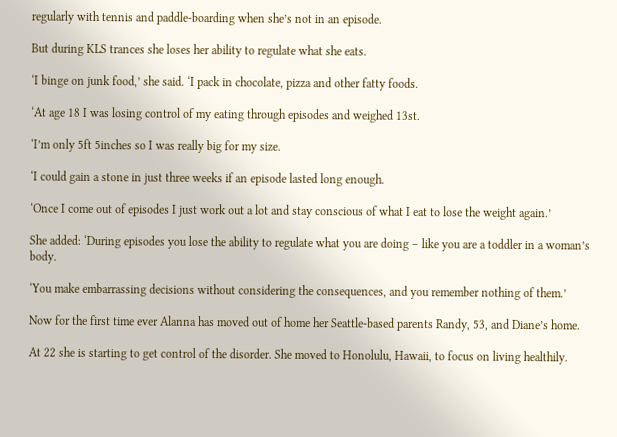regularly with tennis and paddle-boarding when she’s not in an episode.

But during KLS trances she loses her ability to regulate what she eats.

‘I binge on junk food,’ she said. ‘I pack in chocolate, pizza and other fatty foods.

‘At age 18 I was losing control of my eating through episodes and weighed 13st.

‘I’m only 5ft 5inches so I was really big for my size.

‘I could gain a stone in just three weeks if an episode lasted long enough.

‘Once I come out of episodes I just work out a lot and stay conscious of what I eat to lose the weight again.’

She added: ‘During episodes you lose the ability to regulate what you are doing – like you are a toddler in a woman’s body.

‘You make embarrassing decisions without considering the consequences, and you remember nothing of them.’

Now for the first time ever Alanna has moved out of home her Seattle-based parents Randy, 53, and Diane’s home.

At 22 she is starting to get control of the disorder. She moved to Honolulu, Hawaii, to focus on living healthily.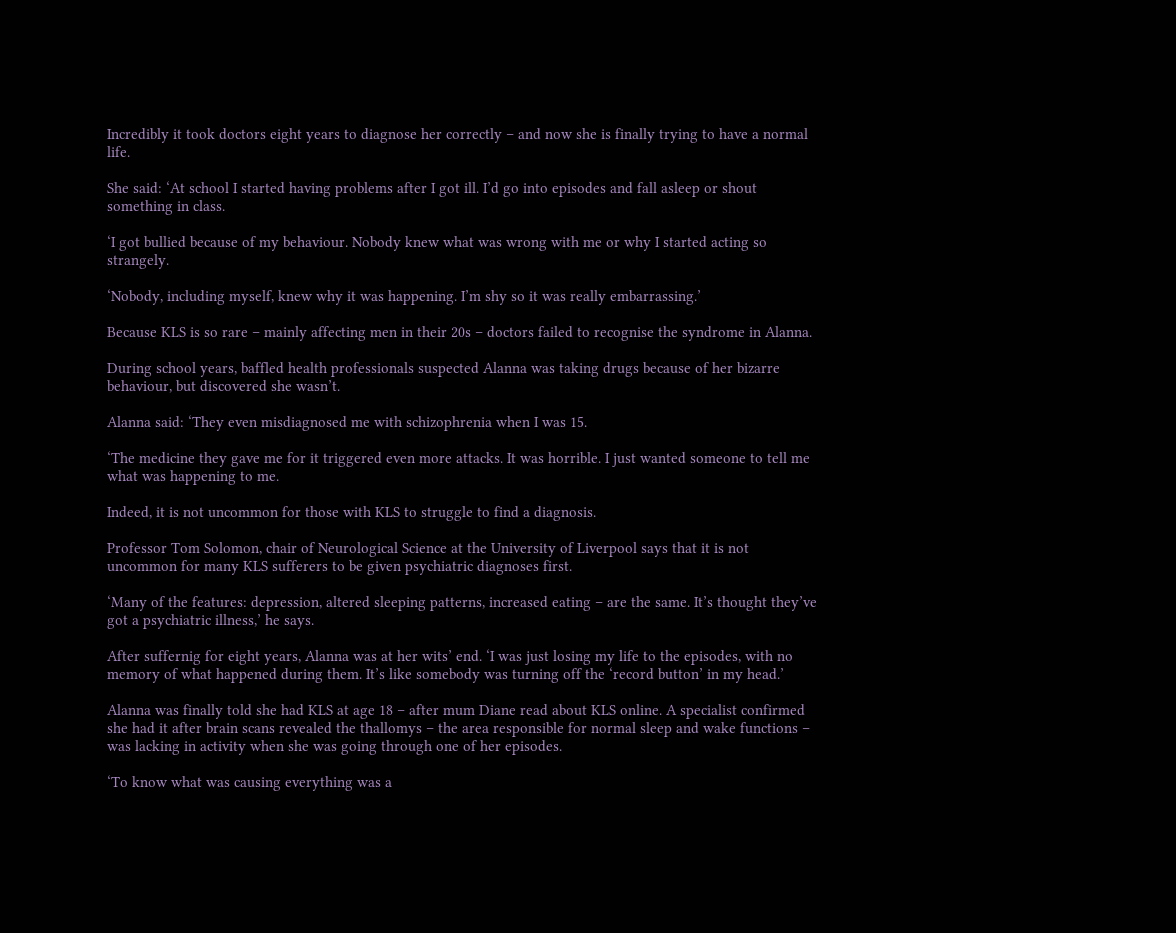Incredibly it took doctors eight years to diagnose her correctly – and now she is finally trying to have a normal life.

She said: ‘At school I started having problems after I got ill. I’d go into episodes and fall asleep or shout something in class.

‘I got bullied because of my behaviour. Nobody knew what was wrong with me or why I started acting so strangely.

‘Nobody, including myself, knew why it was happening. I’m shy so it was really embarrassing.’

Because KLS is so rare – mainly affecting men in their 20s – doctors failed to recognise the syndrome in Alanna.

During school years, baffled health professionals suspected Alanna was taking drugs because of her bizarre behaviour, but discovered she wasn’t.

Alanna said: ‘They even misdiagnosed me with schizophrenia when I was 15.

‘The medicine they gave me for it triggered even more attacks. It was horrible. I just wanted someone to tell me what was happening to me.

Indeed, it is not uncommon for those with KLS to struggle to find a diagnosis.

Professor Tom Solomon, chair of Neurological Science at the University of Liverpool says that it is not uncommon for many KLS sufferers to be given psychiatric diagnoses first.

‘Many of the features: depression, altered sleeping patterns, increased eating – are the same. It’s thought they’ve got a psychiatric illness,’ he says.

After suffernig for eight years, Alanna was at her wits’ end. ‘I was just losing my life to the episodes, with no memory of what happened during them. It’s like somebody was turning off the ‘record button’ in my head.’

Alanna was finally told she had KLS at age 18 – after mum Diane read about KLS online. A specialist confirmed she had it after brain scans revealed the thallomys – the area responsible for normal sleep and wake functions – was lacking in activity when she was going through one of her episodes.

‘To know what was causing everything was a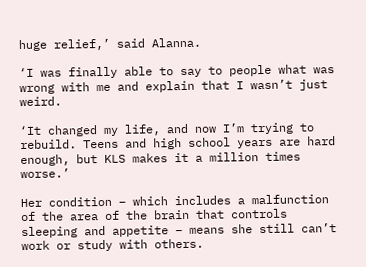huge relief,’ said Alanna.

‘I was finally able to say to people what was wrong with me and explain that I wasn’t just weird.

‘It changed my life, and now I’m trying to rebuild. Teens and high school years are hard enough, but KLS makes it a million times worse.’

Her condition – which includes a malfunction of the area of the brain that controls sleeping and appetite – means she still can’t work or study with others.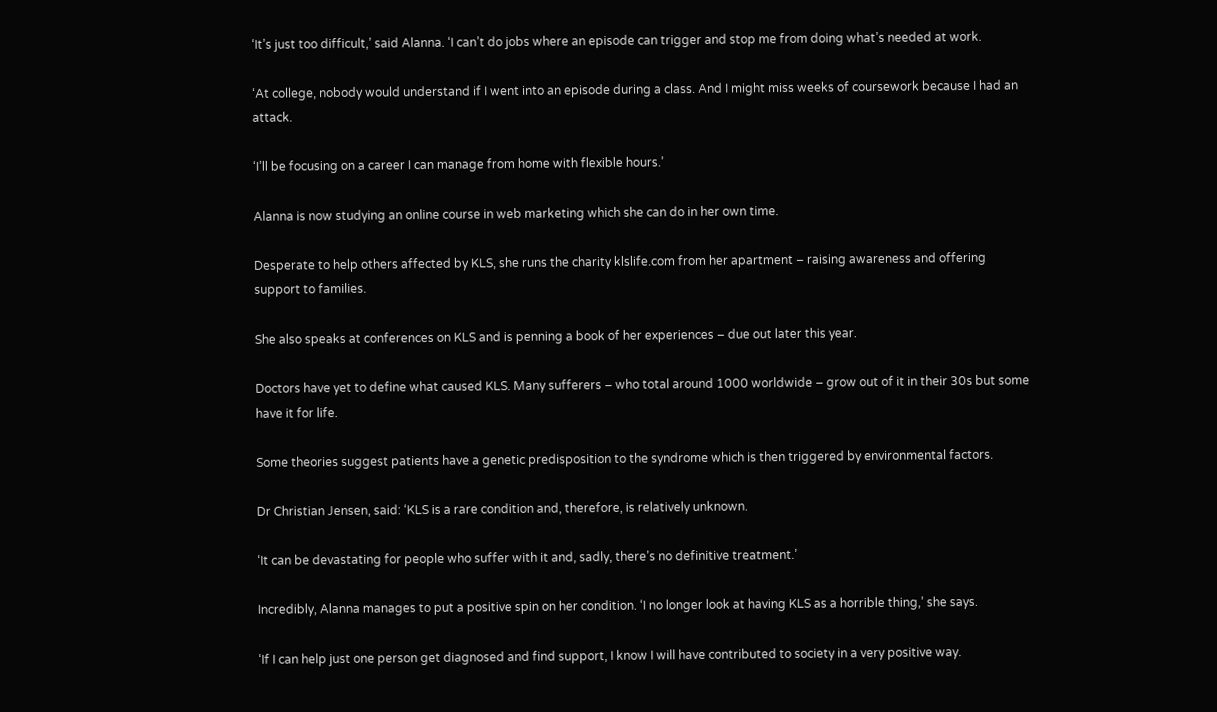‘It’s just too difficult,’ said Alanna. ‘I can’t do jobs where an episode can trigger and stop me from doing what’s needed at work.

‘At college, nobody would understand if I went into an episode during a class. And I might miss weeks of coursework because I had an attack.

‘I’ll be focusing on a career I can manage from home with flexible hours.’

Alanna is now studying an online course in web marketing which she can do in her own time.

Desperate to help others affected by KLS, she runs the charity klslife.com from her apartment – raising awareness and offering support to families.

She also speaks at conferences on KLS and is penning a book of her experiences – due out later this year.

Doctors have yet to define what caused KLS. Many sufferers – who total around 1000 worldwide – grow out of it in their 30s but some have it for life.

Some theories suggest patients have a genetic predisposition to the syndrome which is then triggered by environmental factors.

Dr Christian Jensen, said: ‘KLS is a rare condition and, therefore, is relatively unknown.

‘It can be devastating for people who suffer with it and, sadly, there’s no definitive treatment.’

Incredibly, Alanna manages to put a positive spin on her condition. ‘I no longer look at having KLS as a horrible thing,’ she says.

‘If I can help just one person get diagnosed and find support, I know I will have contributed to society in a very positive way.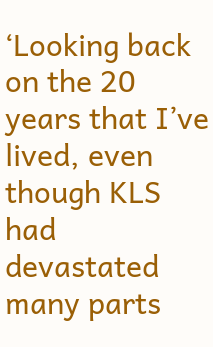‘Looking back on the 20 years that I’ve lived, even though KLS had devastated many parts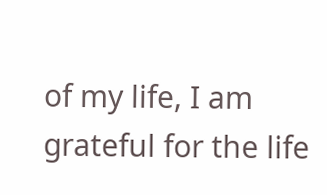of my life, I am grateful for the life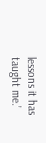lessons it has taught me.’